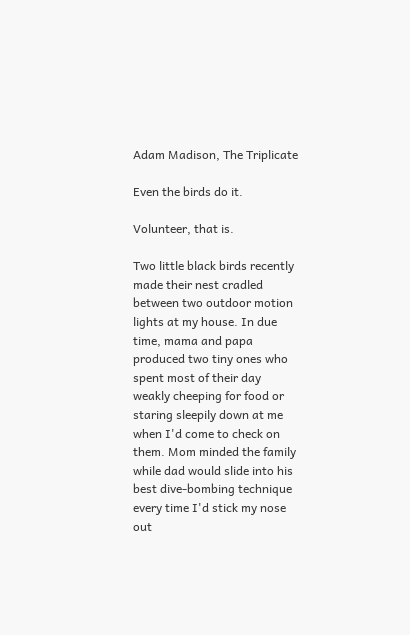Adam Madison, The Triplicate

Even the birds do it.

Volunteer, that is.

Two little black birds recently made their nest cradled between two outdoor motion lights at my house. In due time, mama and papa produced two tiny ones who spent most of their day weakly cheeping for food or staring sleepily down at me when I'd come to check on them. Mom minded the family while dad would slide into his best dive-bombing technique every time I'd stick my nose out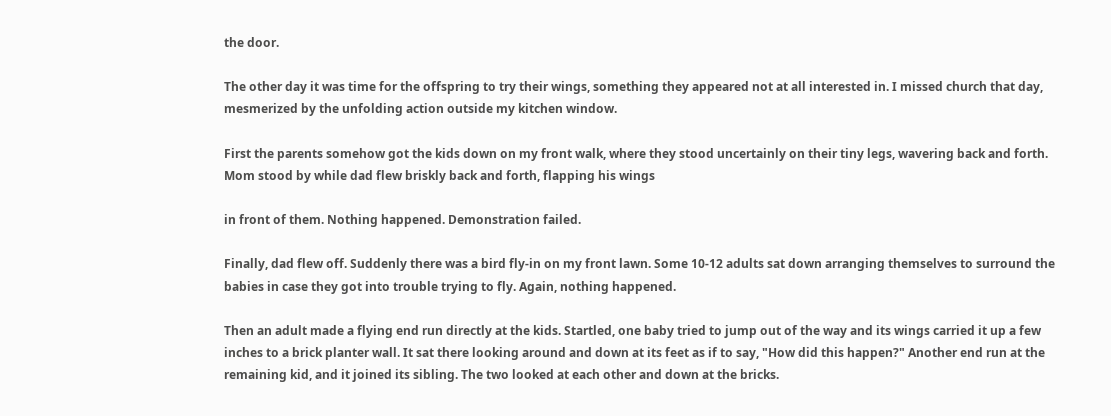the door.

The other day it was time for the offspring to try their wings, something they appeared not at all interested in. I missed church that day, mesmerized by the unfolding action outside my kitchen window.

First the parents somehow got the kids down on my front walk, where they stood uncertainly on their tiny legs, wavering back and forth. Mom stood by while dad flew briskly back and forth, flapping his wings

in front of them. Nothing happened. Demonstration failed.

Finally, dad flew off. Suddenly there was a bird fly-in on my front lawn. Some 10-12 adults sat down arranging themselves to surround the babies in case they got into trouble trying to fly. Again, nothing happened.

Then an adult made a flying end run directly at the kids. Startled, one baby tried to jump out of the way and its wings carried it up a few inches to a brick planter wall. It sat there looking around and down at its feet as if to say, "How did this happen?" Another end run at the remaining kid, and it joined its sibling. The two looked at each other and down at the bricks.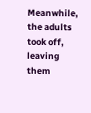Meanwhile, the adults took off, leaving them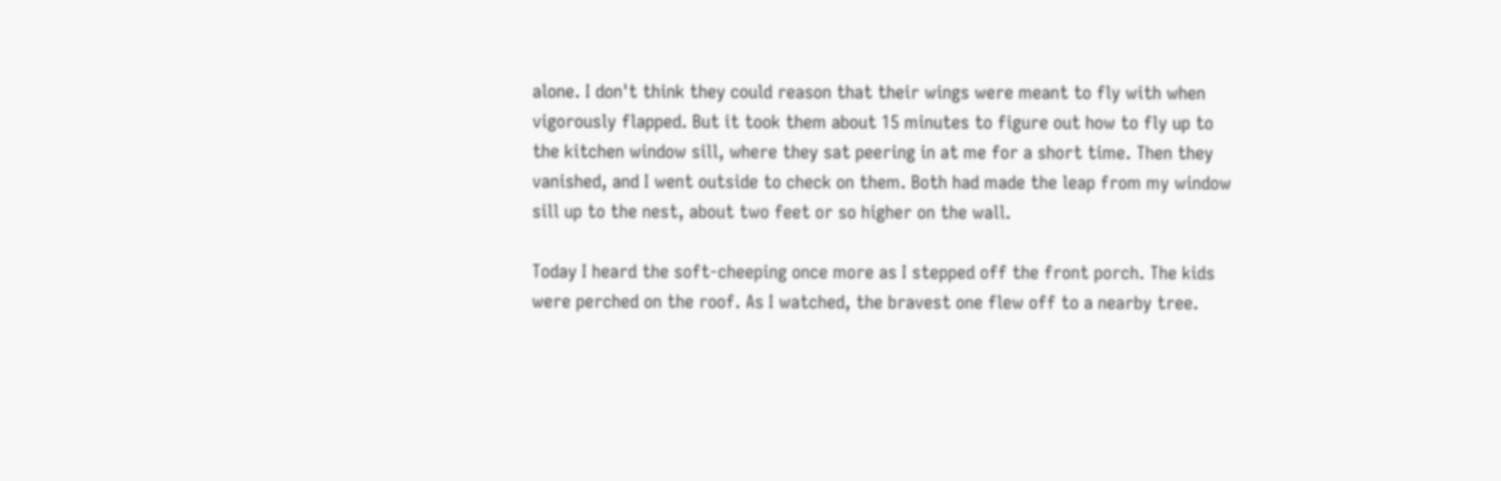alone. I don't think they could reason that their wings were meant to fly with when vigorously flapped. But it took them about 15 minutes to figure out how to fly up to the kitchen window sill, where they sat peering in at me for a short time. Then they vanished, and I went outside to check on them. Both had made the leap from my window sill up to the nest, about two feet or so higher on the wall.

Today I heard the soft-cheeping once more as I stepped off the front porch. The kids were perched on the roof. As I watched, the bravest one flew off to a nearby tree.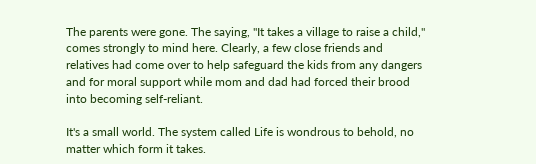The parents were gone. The saying, "It takes a village to raise a child," comes strongly to mind here. Clearly, a few close friends and relatives had come over to help safeguard the kids from any dangers and for moral support while mom and dad had forced their brood into becoming self-reliant.

It's a small world. The system called Life is wondrous to behold, no matter which form it takes.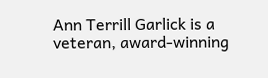Ann Terrill Garlick is a veteran, award-winning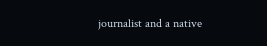journalist and a native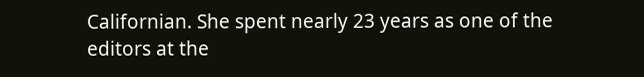Californian. She spent nearly 23 years as one of the editors at the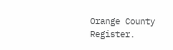Orange County Register.